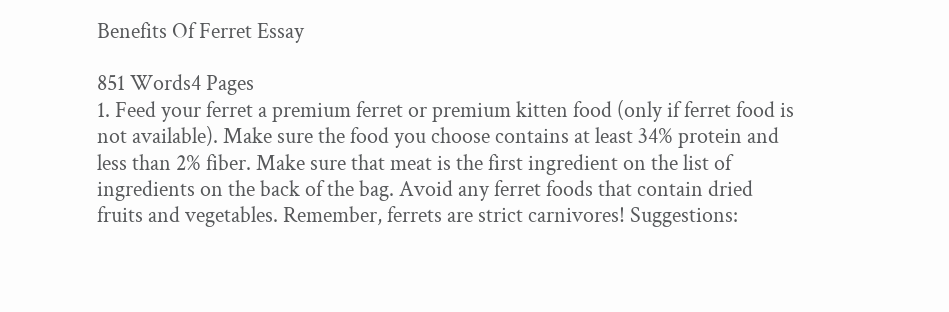Benefits Of Ferret Essay

851 Words4 Pages
1. Feed your ferret a premium ferret or premium kitten food (only if ferret food is not available). Make sure the food you choose contains at least 34% protein and less than 2% fiber. Make sure that meat is the first ingredient on the list of ingredients on the back of the bag. Avoid any ferret foods that contain dried fruits and vegetables. Remember, ferrets are strict carnivores! Suggestions: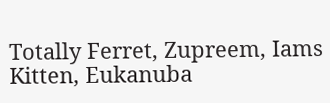Totally Ferret, Zupreem, Iams Kitten, Eukanuba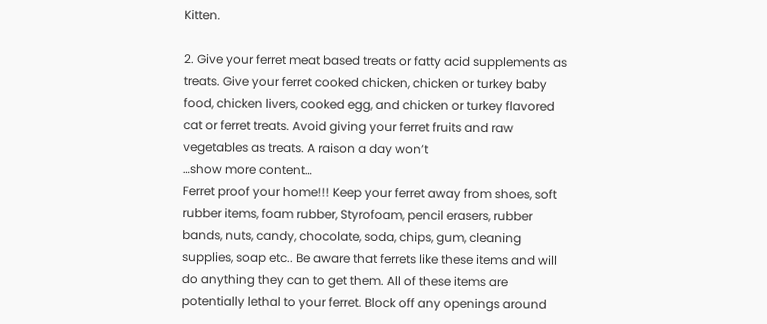Kitten.

2. Give your ferret meat based treats or fatty acid supplements as treats. Give your ferret cooked chicken, chicken or turkey baby food, chicken livers, cooked egg, and chicken or turkey flavored cat or ferret treats. Avoid giving your ferret fruits and raw vegetables as treats. A raison a day won’t
…show more content…
Ferret proof your home!!! Keep your ferret away from shoes, soft rubber items, foam rubber, Styrofoam, pencil erasers, rubber bands, nuts, candy, chocolate, soda, chips, gum, cleaning supplies, soap etc.. Be aware that ferrets like these items and will do anything they can to get them. All of these items are potentially lethal to your ferret. Block off any openings around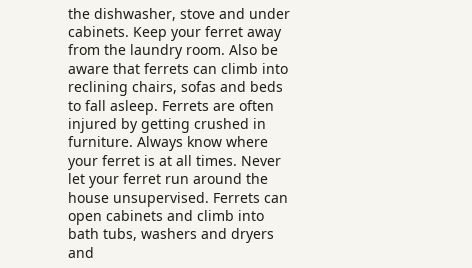the dishwasher, stove and under cabinets. Keep your ferret away from the laundry room. Also be aware that ferrets can climb into reclining chairs, sofas and beds to fall asleep. Ferrets are often injured by getting crushed in furniture. Always know where your ferret is at all times. Never let your ferret run around the house unsupervised. Ferrets can open cabinets and climb into bath tubs, washers and dryers and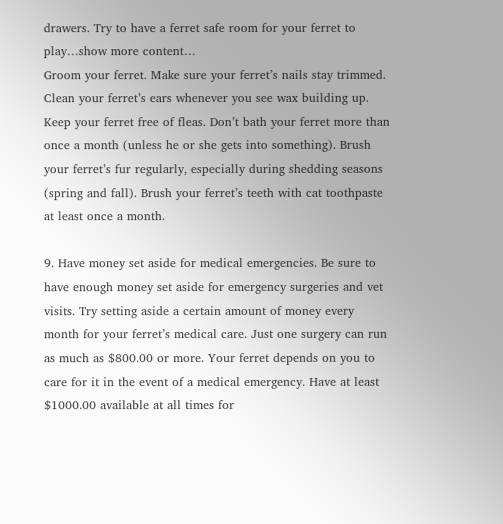drawers. Try to have a ferret safe room for your ferret to play…show more content…
Groom your ferret. Make sure your ferret’s nails stay trimmed. Clean your ferret’s ears whenever you see wax building up. Keep your ferret free of fleas. Don’t bath your ferret more than once a month (unless he or she gets into something). Brush your ferret’s fur regularly, especially during shedding seasons (spring and fall). Brush your ferret’s teeth with cat toothpaste at least once a month.

9. Have money set aside for medical emergencies. Be sure to have enough money set aside for emergency surgeries and vet visits. Try setting aside a certain amount of money every month for your ferret’s medical care. Just one surgery can run as much as $800.00 or more. Your ferret depends on you to care for it in the event of a medical emergency. Have at least $1000.00 available at all times for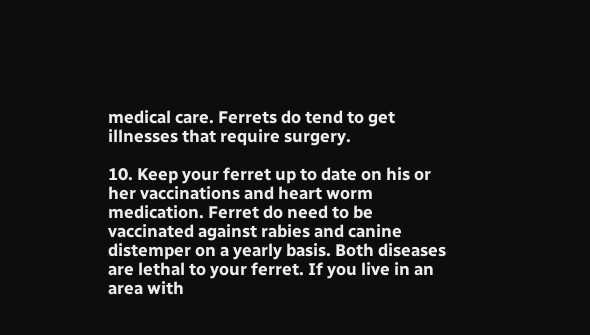medical care. Ferrets do tend to get illnesses that require surgery.

10. Keep your ferret up to date on his or her vaccinations and heart worm medication. Ferret do need to be vaccinated against rabies and canine distemper on a yearly basis. Both diseases are lethal to your ferret. If you live in an area with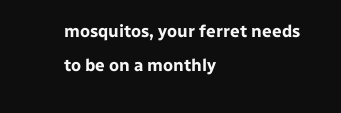mosquitos, your ferret needs to be on a monthly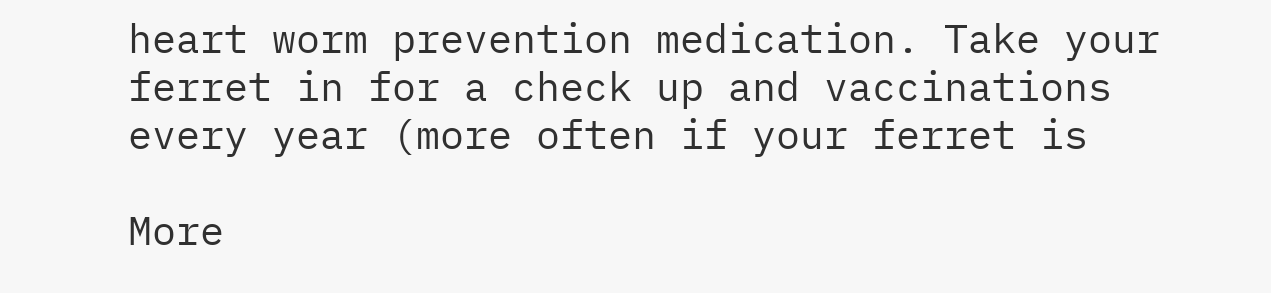heart worm prevention medication. Take your ferret in for a check up and vaccinations every year (more often if your ferret is

More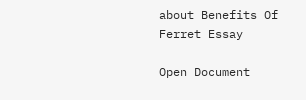about Benefits Of Ferret Essay

Open Document